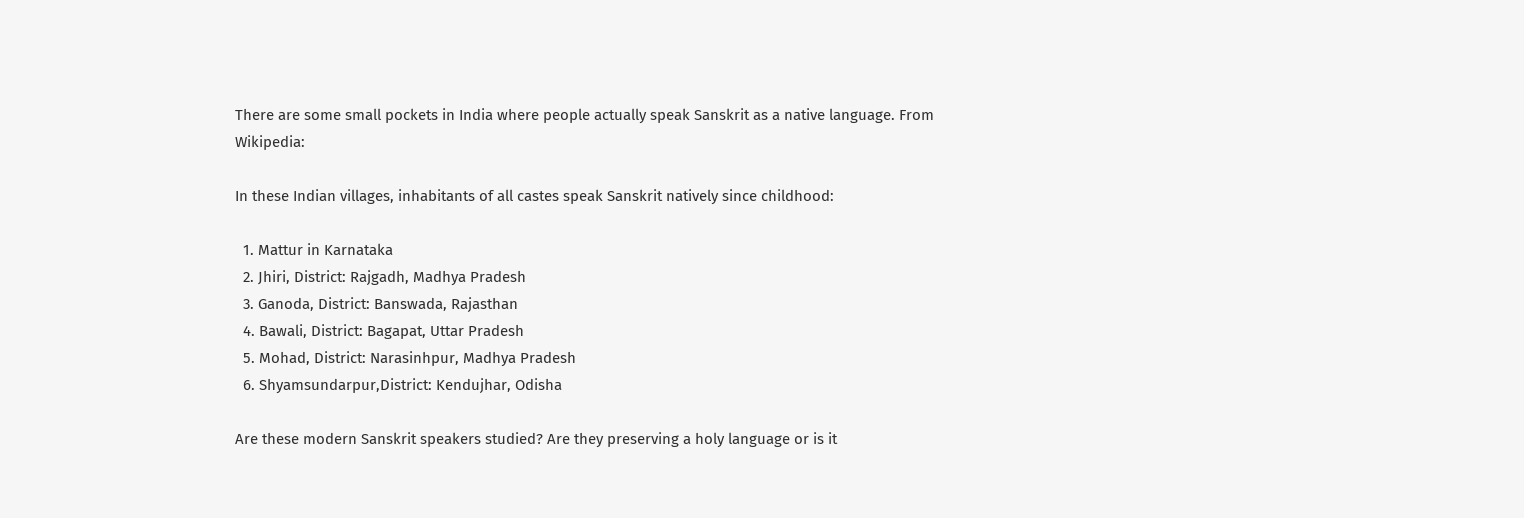There are some small pockets in India where people actually speak Sanskrit as a native language. From Wikipedia:

In these Indian villages, inhabitants of all castes speak Sanskrit natively since childhood:

  1. Mattur in Karnataka
  2. Jhiri, District: Rajgadh, Madhya Pradesh
  3. Ganoda, District: Banswada, Rajasthan
  4. Bawali, District: Bagapat, Uttar Pradesh
  5. Mohad, District: Narasinhpur, Madhya Pradesh
  6. Shyamsundarpur,District: Kendujhar, Odisha

Are these modern Sanskrit speakers studied? Are they preserving a holy language or is it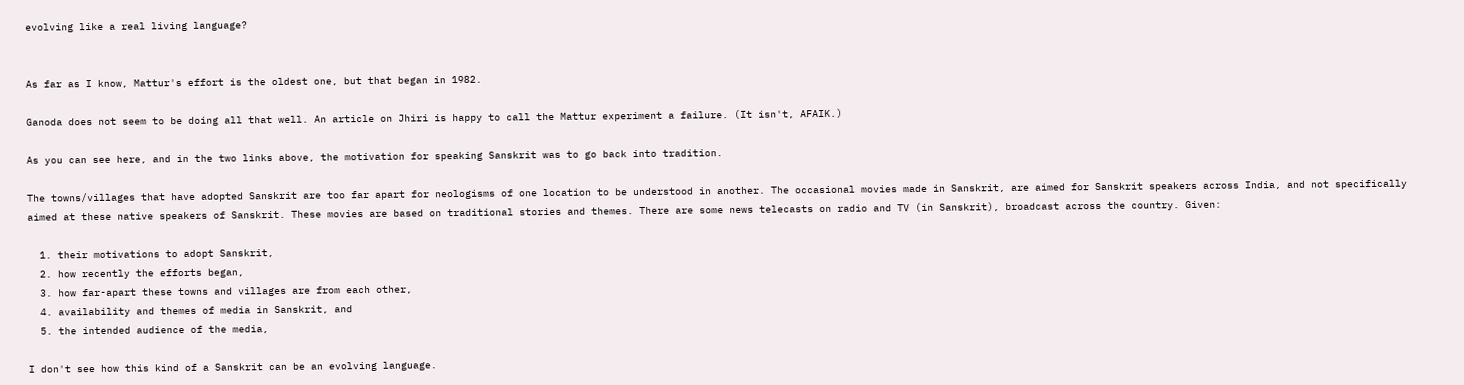evolving like a real living language?


As far as I know, Mattur's effort is the oldest one, but that began in 1982.

Ganoda does not seem to be doing all that well. An article on Jhiri is happy to call the Mattur experiment a failure. (It isn't, AFAIK.)

As you can see here, and in the two links above, the motivation for speaking Sanskrit was to go back into tradition.

The towns/villages that have adopted Sanskrit are too far apart for neologisms of one location to be understood in another. The occasional movies made in Sanskrit, are aimed for Sanskrit speakers across India, and not specifically aimed at these native speakers of Sanskrit. These movies are based on traditional stories and themes. There are some news telecasts on radio and TV (in Sanskrit), broadcast across the country. Given:

  1. their motivations to adopt Sanskrit,
  2. how recently the efforts began,
  3. how far-apart these towns and villages are from each other,
  4. availability and themes of media in Sanskrit, and
  5. the intended audience of the media,

I don't see how this kind of a Sanskrit can be an evolving language.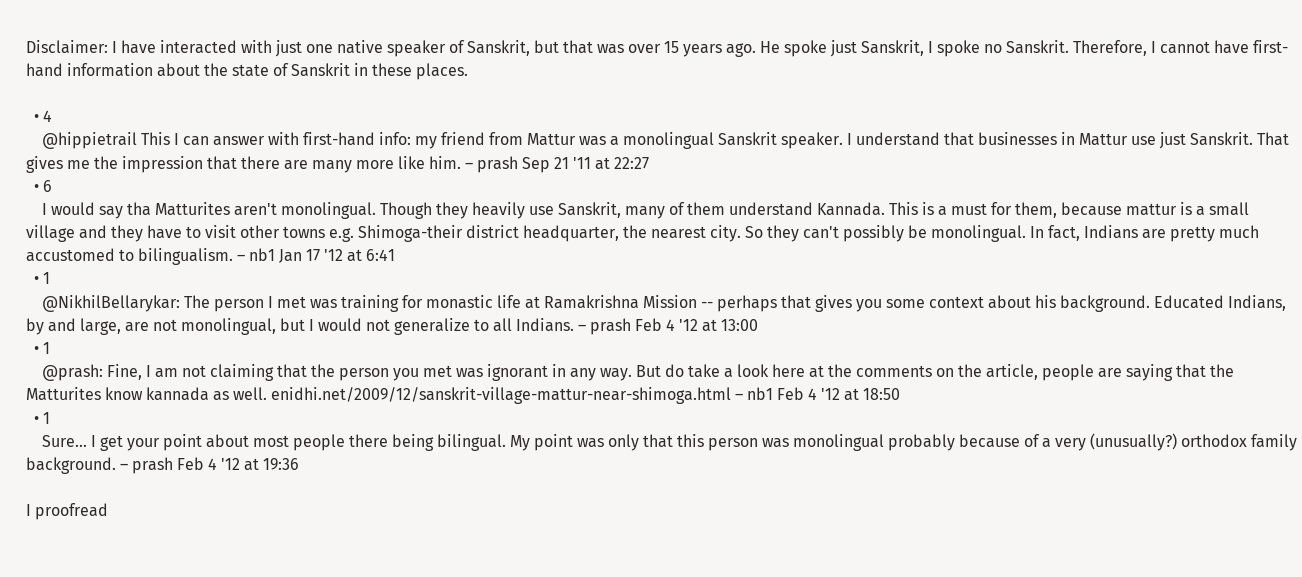Disclaimer: I have interacted with just one native speaker of Sanskrit, but that was over 15 years ago. He spoke just Sanskrit, I spoke no Sanskrit. Therefore, I cannot have first-hand information about the state of Sanskrit in these places.

  • 4
    @hippietrail This I can answer with first-hand info: my friend from Mattur was a monolingual Sanskrit speaker. I understand that businesses in Mattur use just Sanskrit. That gives me the impression that there are many more like him. – prash Sep 21 '11 at 22:27
  • 6
    I would say tha Matturites aren't monolingual. Though they heavily use Sanskrit, many of them understand Kannada. This is a must for them, because mattur is a small village and they have to visit other towns e.g. Shimoga-their district headquarter, the nearest city. So they can't possibly be monolingual. In fact, Indians are pretty much accustomed to bilingualism. – nb1 Jan 17 '12 at 6:41
  • 1
    @NikhilBellarykar: The person I met was training for monastic life at Ramakrishna Mission -- perhaps that gives you some context about his background. Educated Indians, by and large, are not monolingual, but I would not generalize to all Indians. – prash Feb 4 '12 at 13:00
  • 1
    @prash: Fine, I am not claiming that the person you met was ignorant in any way. But do take a look here at the comments on the article, people are saying that the Matturites know kannada as well. enidhi.net/2009/12/sanskrit-village-mattur-near-shimoga.html – nb1 Feb 4 '12 at 18:50
  • 1
    Sure... I get your point about most people there being bilingual. My point was only that this person was monolingual probably because of a very (unusually?) orthodox family background. – prash Feb 4 '12 at 19:36

I proofread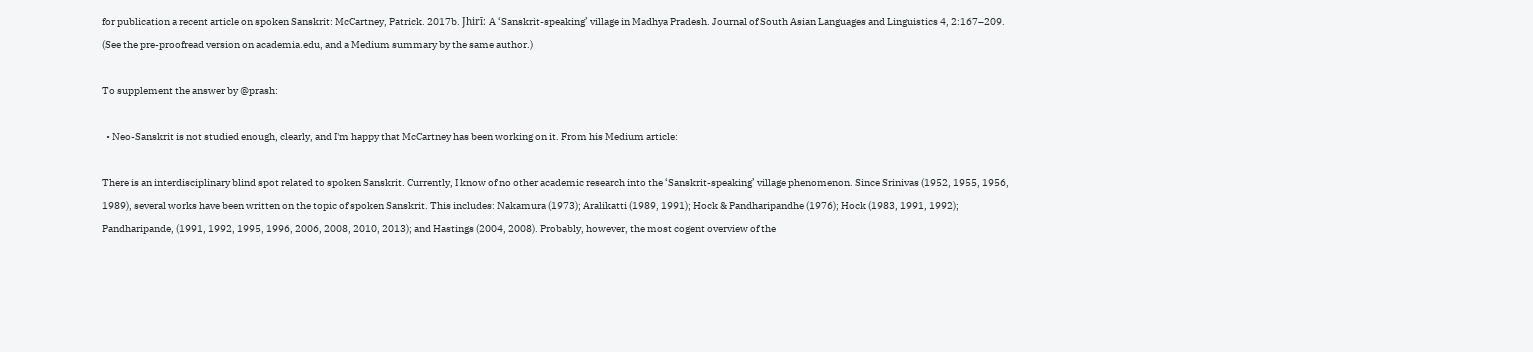for publication a recent article on spoken Sanskrit: McCartney, Patrick. 2017b. Jhirī: A ‘Sanskrit-speaking’ village in Madhya Pradesh. Journal of South Asian Languages and Linguistics 4, 2:167–209. (See the pre-proofread version on academia.edu, and a Medium summary by the same author.)

To supplement the answer by @prash:

  • Neo-Sanskrit is not studied enough, clearly, and I'm happy that McCartney has been working on it. From his Medium article:

There is an interdisciplinary blind spot related to spoken Sanskrit. Currently, I know of no other academic research into the ‘Sanskrit-speaking’ village phenomenon. Since Srinivas (1952, 1955, 1956, 1989), several works have been written on the topic of spoken Sanskrit. This includes: Nakamura (1973); Aralikatti (1989, 1991); Hock & Pandharipandhe (1976); Hock (1983, 1991, 1992); Pandharipande, (1991, 1992, 1995, 1996, 2006, 2008, 2010, 2013); and Hastings (2004, 2008). Probably, however, the most cogent overview of the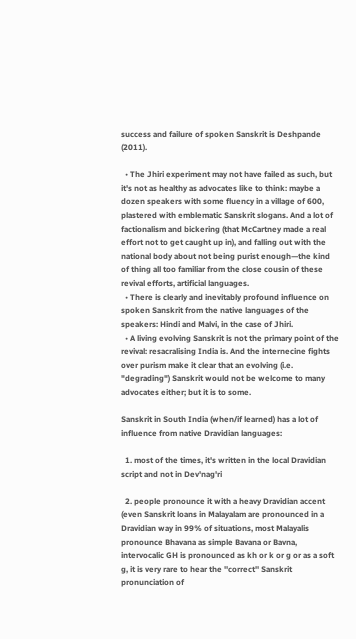success and failure of spoken Sanskrit is Deshpande (2011).

  • The Jhiri experiment may not have failed as such, but it's not as healthy as advocates like to think: maybe a dozen speakers with some fluency in a village of 600, plastered with emblematic Sanskrit slogans. And a lot of factionalism and bickering (that McCartney made a real effort not to get caught up in), and falling out with the national body about not being purist enough—the kind of thing all too familiar from the close cousin of these revival efforts, artificial languages.
  • There is clearly and inevitably profound influence on spoken Sanskrit from the native languages of the speakers: Hindi and Malvi, in the case of Jhiri.
  • A living evolving Sanskrit is not the primary point of the revival: resacralising India is. And the internecine fights over purism make it clear that an evolving (i.e. "degrading") Sanskrit would not be welcome to many advocates either; but it is to some.

Sanskrit in South India (when/if learned) has a lot of influence from native Dravidian languages:

  1. most of the times, it's written in the local Dravidian script and not in Dev'nag'ri

  2. people pronounce it with a heavy Dravidian accent (even Sanskrit loans in Malayalam are pronounced in a Dravidian way in 99% of situations, most Malayalis pronounce Bhavana as simple Bavana or Bavna, intervocalic GH is pronounced as kh or k or g or as a soft g, it is very rare to hear the ''correct'' Sanskrit pronunciation of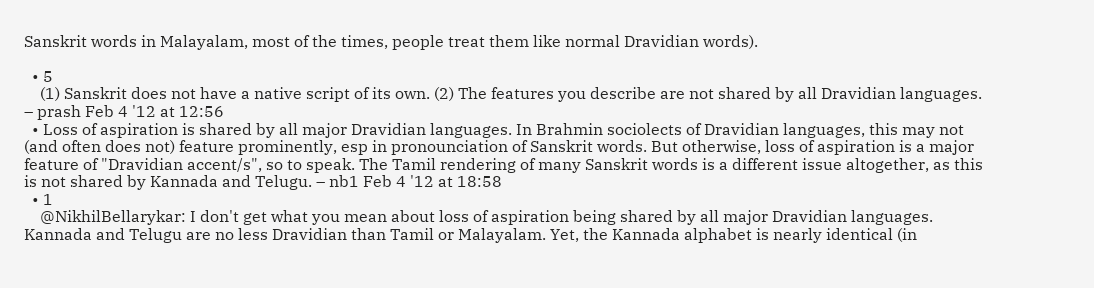Sanskrit words in Malayalam, most of the times, people treat them like normal Dravidian words).

  • 5
    (1) Sanskrit does not have a native script of its own. (2) The features you describe are not shared by all Dravidian languages. – prash Feb 4 '12 at 12:56
  • Loss of aspiration is shared by all major Dravidian languages. In Brahmin sociolects of Dravidian languages, this may not (and often does not) feature prominently, esp in pronounciation of Sanskrit words. But otherwise, loss of aspiration is a major feature of "Dravidian accent/s", so to speak. The Tamil rendering of many Sanskrit words is a different issue altogether, as this is not shared by Kannada and Telugu. – nb1 Feb 4 '12 at 18:58
  • 1
    @NikhilBellarykar: I don't get what you mean about loss of aspiration being shared by all major Dravidian languages. Kannada and Telugu are no less Dravidian than Tamil or Malayalam. Yet, the Kannada alphabet is nearly identical (in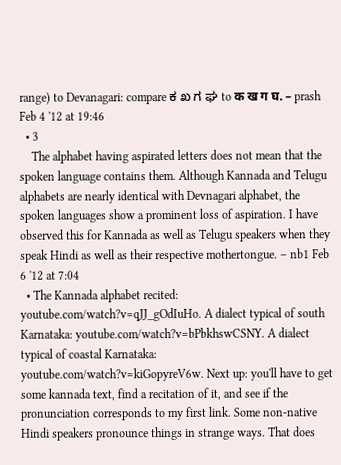range) to Devanagari: compare ಕ ಖ ಗ ಘ to क ख ग घ. – prash Feb 4 '12 at 19:46
  • 3
    The alphabet having aspirated letters does not mean that the spoken language contains them. Although Kannada and Telugu alphabets are nearly identical with Devnagari alphabet, the spoken languages show a prominent loss of aspiration. I have observed this for Kannada as well as Telugu speakers when they speak Hindi as well as their respective mothertongue. – nb1 Feb 6 '12 at 7:04
  • The Kannada alphabet recited: youtube.com/watch?v=qJJ_gOdIuHo. A dialect typical of south Karnataka: youtube.com/watch?v=bPbkhswCSNY. A dialect typical of coastal Karnataka: youtube.com/watch?v=kiGopyreV6w. Next up: you'll have to get some kannada text, find a recitation of it, and see if the pronunciation corresponds to my first link. Some non-native Hindi speakers pronounce things in strange ways. That does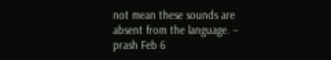not mean these sounds are absent from the language. – prash Feb 6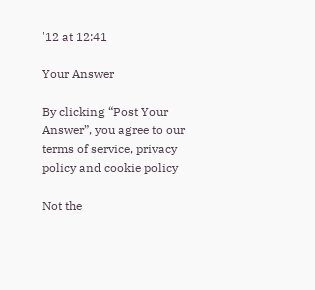'12 at 12:41

Your Answer

By clicking “Post Your Answer”, you agree to our terms of service, privacy policy and cookie policy

Not the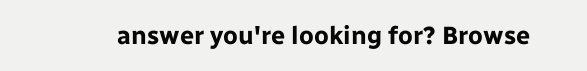answer you're looking for? Browse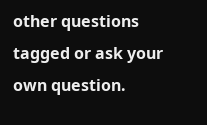other questions tagged or ask your own question.